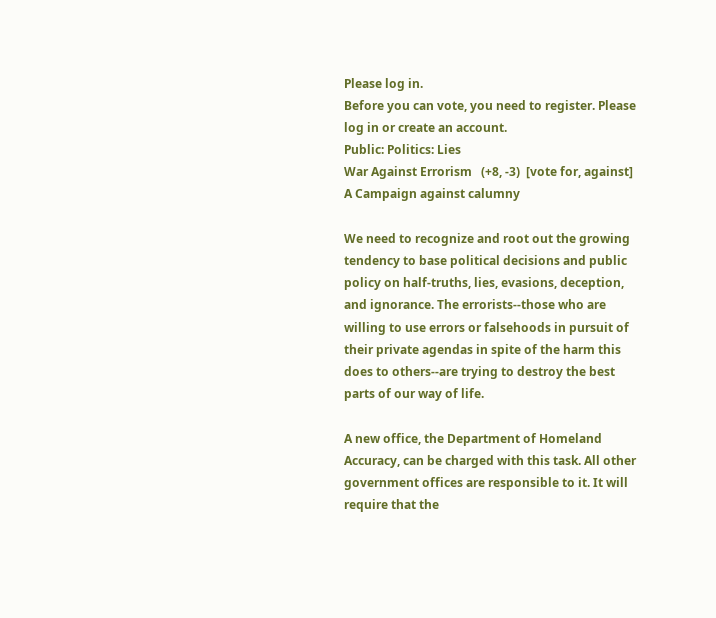Please log in.
Before you can vote, you need to register. Please log in or create an account.
Public: Politics: Lies
War Against Errorism   (+8, -3)  [vote for, against]
A Campaign against calumny

We need to recognize and root out the growing tendency to base political decisions and public policy on half-truths, lies, evasions, deception, and ignorance. The errorists--those who are willing to use errors or falsehoods in pursuit of their private agendas in spite of the harm this does to others--are trying to destroy the best parts of our way of life.

A new office, the Department of Homeland Accuracy, can be charged with this task. All other government offices are responsible to it. It will require that the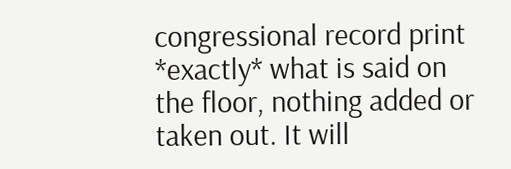congressional record print *exactly* what is said on the floor, nothing added or taken out. It will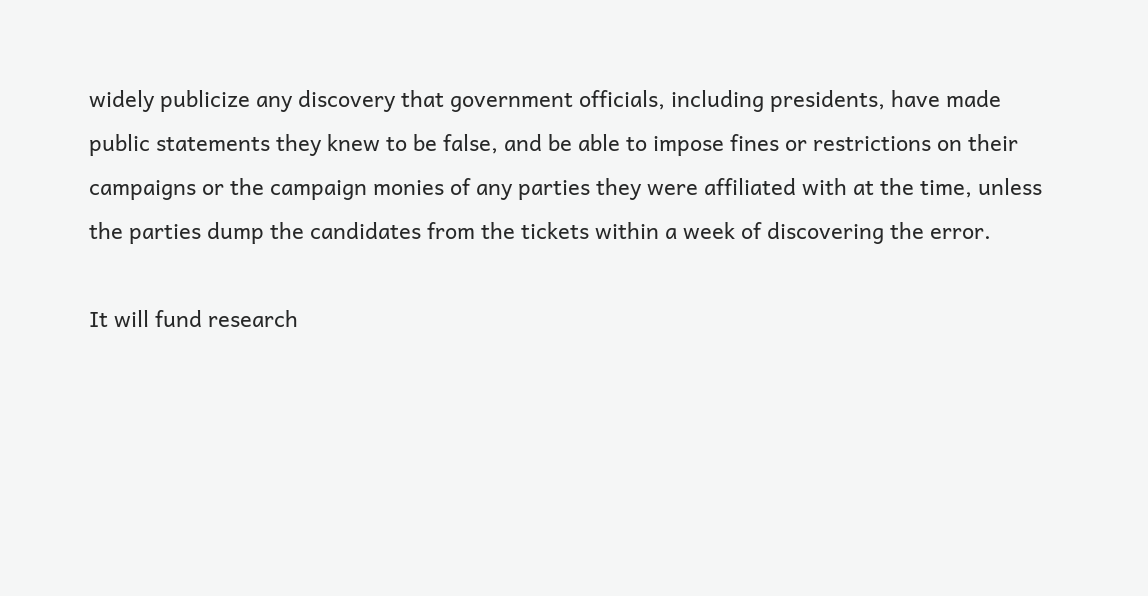widely publicize any discovery that government officials, including presidents, have made public statements they knew to be false, and be able to impose fines or restrictions on their campaigns or the campaign monies of any parties they were affiliated with at the time, unless the parties dump the candidates from the tickets within a week of discovering the error.

It will fund research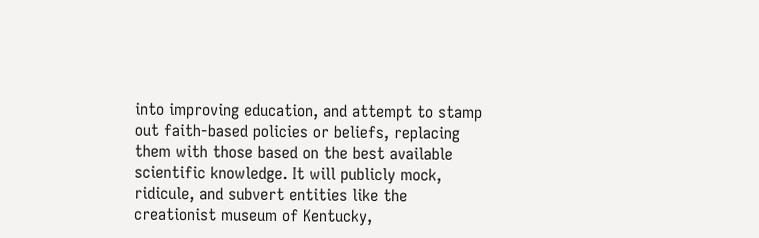into improving education, and attempt to stamp out faith-based policies or beliefs, replacing them with those based on the best available scientific knowledge. It will publicly mock, ridicule, and subvert entities like the creationist museum of Kentucky,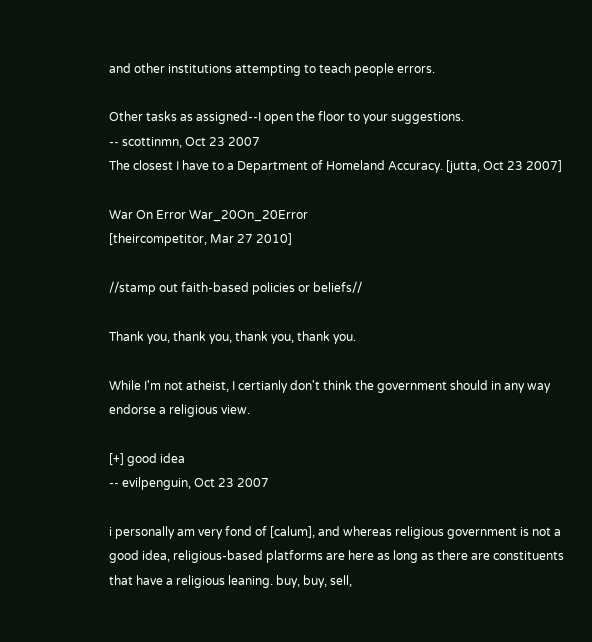and other institutions attempting to teach people errors.

Other tasks as assigned--I open the floor to your suggestions.
-- scottinmn, Oct 23 2007
The closest I have to a Department of Homeland Accuracy. [jutta, Oct 23 2007]

War On Error War_20On_20Error
[theircompetitor, Mar 27 2010]

//stamp out faith-based policies or beliefs//

Thank you, thank you, thank you, thank you.

While I'm not atheist, I certianly don't think the government should in any way endorse a religious view.

[+] good idea
-- evilpenguin, Oct 23 2007

i personally am very fond of [calum], and whereas religious government is not a good idea, religious-based platforms are here as long as there are constituents that have a religious leaning. buy, buy, sell,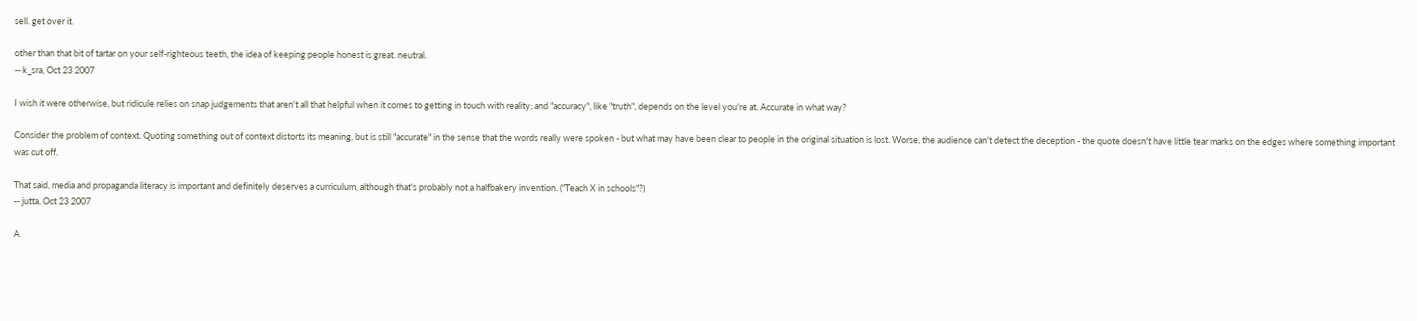sell. get over it.

other than that bit of tartar on your self-righteous teeth, the idea of keeping people honest is great. neutral.
-- k_sra, Oct 23 2007

I wish it were otherwise, but ridicule relies on snap judgements that aren't all that helpful when it comes to getting in touch with reality; and "accuracy", like "truth", depends on the level you're at. Accurate in what way?

Consider the problem of context. Quoting something out of context distorts its meaning, but is still "accurate" in the sense that the words really were spoken - but what may have been clear to people in the original situation is lost. Worse, the audience can't detect the deception - the quote doesn't have little tear marks on the edges where something important was cut off.

That said, media and propaganda literacy is important and definitely deserves a curriculum, although that's probably not a halfbakery invention. ("Teach X in schools"?)
-- jutta, Oct 23 2007

A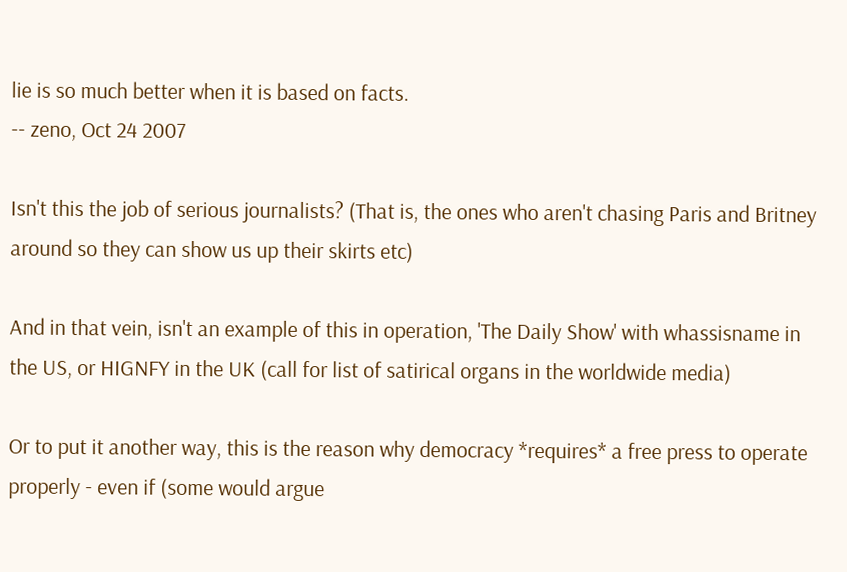lie is so much better when it is based on facts.
-- zeno, Oct 24 2007

Isn't this the job of serious journalists? (That is, the ones who aren't chasing Paris and Britney around so they can show us up their skirts etc)

And in that vein, isn't an example of this in operation, 'The Daily Show' with whassisname in the US, or HIGNFY in the UK (call for list of satirical organs in the worldwide media)

Or to put it another way, this is the reason why democracy *requires* a free press to operate properly - even if (some would argue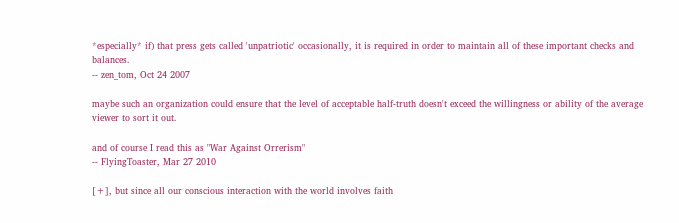*especially* if) that press gets called 'unpatriotic' occasionally, it is required in order to maintain all of these important checks and balances.
-- zen_tom, Oct 24 2007

maybe such an organization could ensure that the level of acceptable half-truth doesn't exceed the willingness or ability of the average viewer to sort it out.

and of course I read this as "War Against Orrerism"
-- FlyingToaster, Mar 27 2010

[+], but since all our conscious interaction with the world involves faith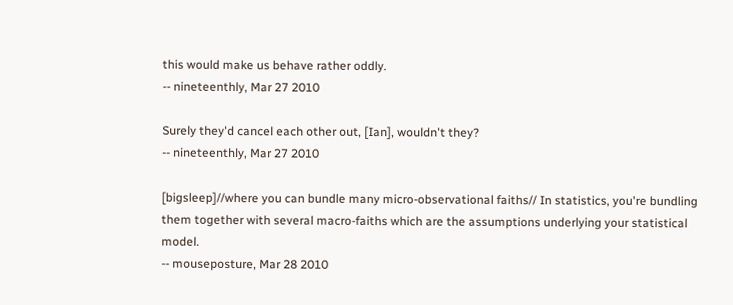this would make us behave rather oddly.
-- nineteenthly, Mar 27 2010

Surely they'd cancel each other out, [Ian], wouldn't they?
-- nineteenthly, Mar 27 2010

[bigsleep]//where you can bundle many micro-observational faiths// In statistics, you're bundling them together with several macro-faiths which are the assumptions underlying your statistical model.
-- mouseposture, Mar 28 2010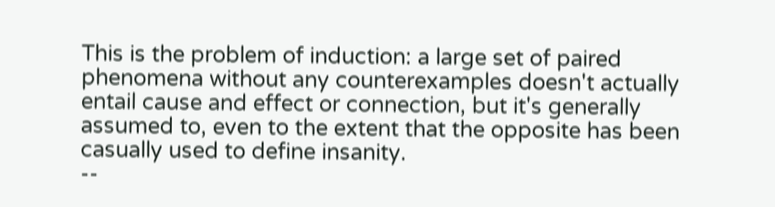This is the problem of induction: a large set of paired phenomena without any counterexamples doesn't actually entail cause and effect or connection, but it's generally assumed to, even to the extent that the opposite has been casually used to define insanity.
--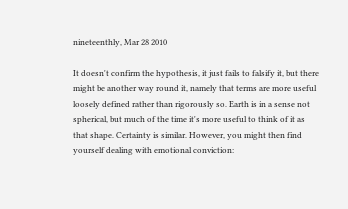nineteenthly, Mar 28 2010

It doesn't confirm the hypothesis, it just fails to falsify it, but there might be another way round it, namely that terms are more useful loosely defined rather than rigorously so. Earth is in a sense not spherical, but much of the time it's more useful to think of it as that shape. Certainty is similar. However, you might then find yourself dealing with emotional conviction: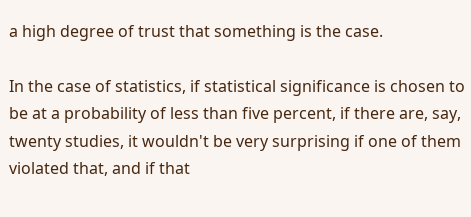a high degree of trust that something is the case.

In the case of statistics, if statistical significance is chosen to be at a probability of less than five percent, if there are, say, twenty studies, it wouldn't be very surprising if one of them violated that, and if that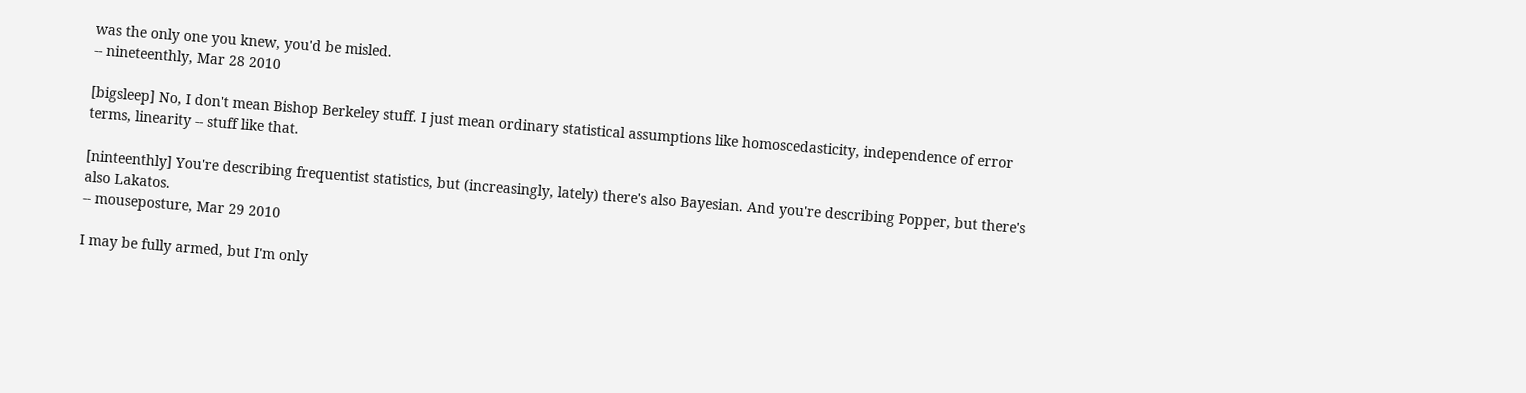was the only one you knew, you'd be misled.
-- nineteenthly, Mar 28 2010

[bigsleep] No, I don't mean Bishop Berkeley stuff. I just mean ordinary statistical assumptions like homoscedasticity, independence of error terms, linearity -- stuff like that.

[ninteenthly] You're describing frequentist statistics, but (increasingly, lately) there's also Bayesian. And you're describing Popper, but there's also Lakatos.
-- mouseposture, Mar 29 2010

I may be fully armed, but I'm only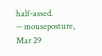half-assed.
-- mouseposture, Mar 29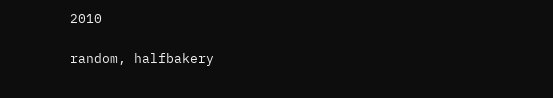2010

random, halfbakery